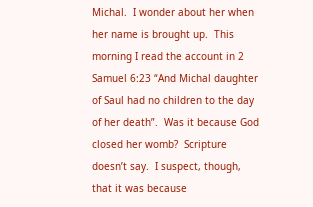Michal.  I wonder about her when her name is brought up.  This morning I read the account in 2 Samuel 6:23 “And Michal daughter of Saul had no children to the day of her death”.  Was it because God closed her womb?  Scripture doesn’t say.  I suspect, though, that it was because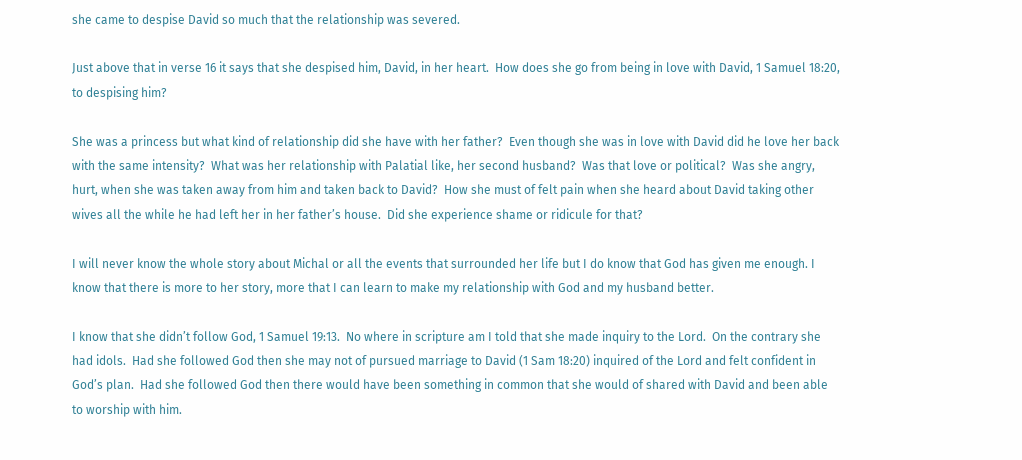she came to despise David so much that the relationship was severed.

Just above that in verse 16 it says that she despised him, David, in her heart.  How does she go from being in love with David, 1 Samuel 18:20, to despising him?

She was a princess but what kind of relationship did she have with her father?  Even though she was in love with David did he love her back with the same intensity?  What was her relationship with Palatial like, her second husband?  Was that love or political?  Was she angry, hurt, when she was taken away from him and taken back to David?  How she must of felt pain when she heard about David taking other wives all the while he had left her in her father’s house.  Did she experience shame or ridicule for that?

I will never know the whole story about Michal or all the events that surrounded her life but I do know that God has given me enough. I know that there is more to her story, more that I can learn to make my relationship with God and my husband better.

I know that she didn’t follow God, 1 Samuel 19:13.  No where in scripture am I told that she made inquiry to the Lord.  On the contrary she had idols.  Had she followed God then she may not of pursued marriage to David (1 Sam 18:20) inquired of the Lord and felt confident in God’s plan.  Had she followed God then there would have been something in common that she would of shared with David and been able to worship with him.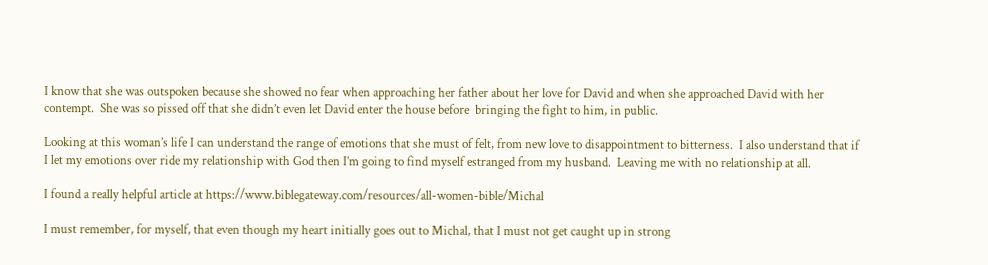I know that she was outspoken because she showed no fear when approaching her father about her love for David and when she approached David with her contempt.  She was so pissed off that she didn’t even let David enter the house before  bringing the fight to him, in public.

Looking at this woman’s life I can understand the range of emotions that she must of felt, from new love to disappointment to bitterness.  I also understand that if I let my emotions over ride my relationship with God then I’m going to find myself estranged from my husband.  Leaving me with no relationship at all.

I found a really helpful article at https://www.biblegateway.com/resources/all-women-bible/Michal

I must remember, for myself, that even though my heart initially goes out to Michal, that I must not get caught up in strong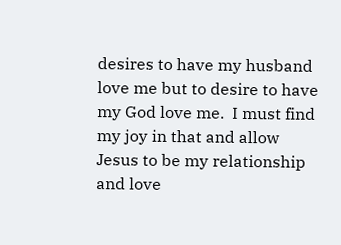desires to have my husband love me but to desire to have my God love me.  I must find my joy in that and allow Jesus to be my relationship and love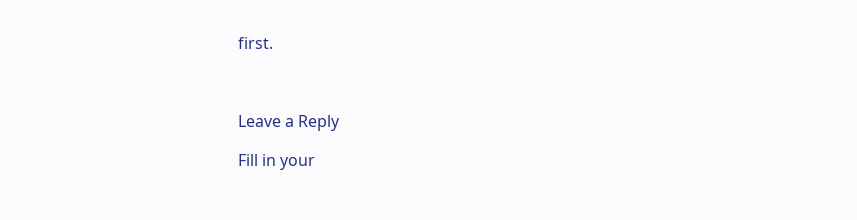first.



Leave a Reply

Fill in your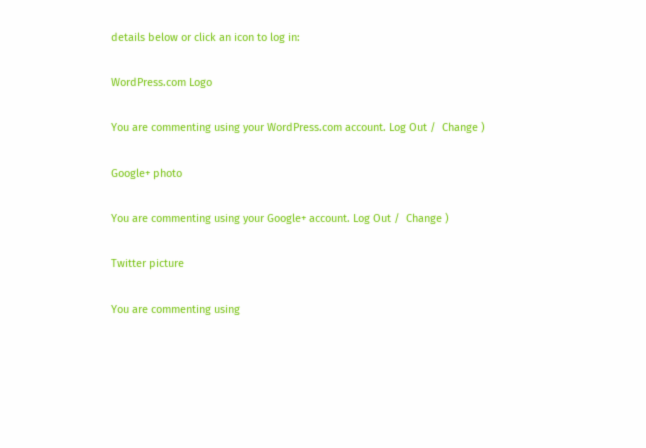details below or click an icon to log in:

WordPress.com Logo

You are commenting using your WordPress.com account. Log Out /  Change )

Google+ photo

You are commenting using your Google+ account. Log Out /  Change )

Twitter picture

You are commenting using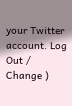your Twitter account. Log Out /  Change )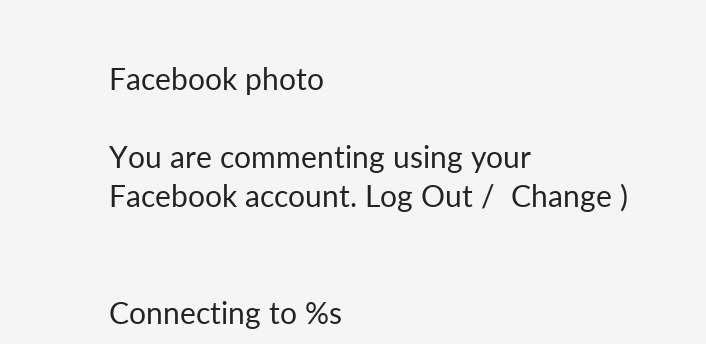Facebook photo

You are commenting using your Facebook account. Log Out /  Change )


Connecting to %s